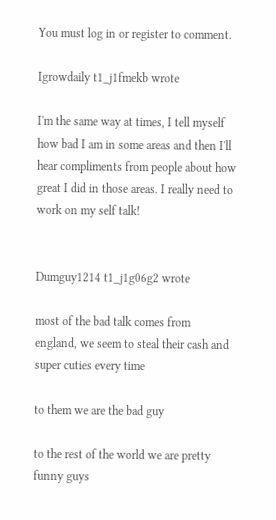You must log in or register to comment.

Igrowdaily t1_j1fmekb wrote

I'm the same way at times, I tell myself how bad I am in some areas and then I'll hear compliments from people about how great I did in those areas. I really need to work on my self talk!


Dumguy1214 t1_j1g06g2 wrote

most of the bad talk comes from england, we seem to steal their cash and super cuties every time

to them we are the bad guy

to the rest of the world we are pretty funny guys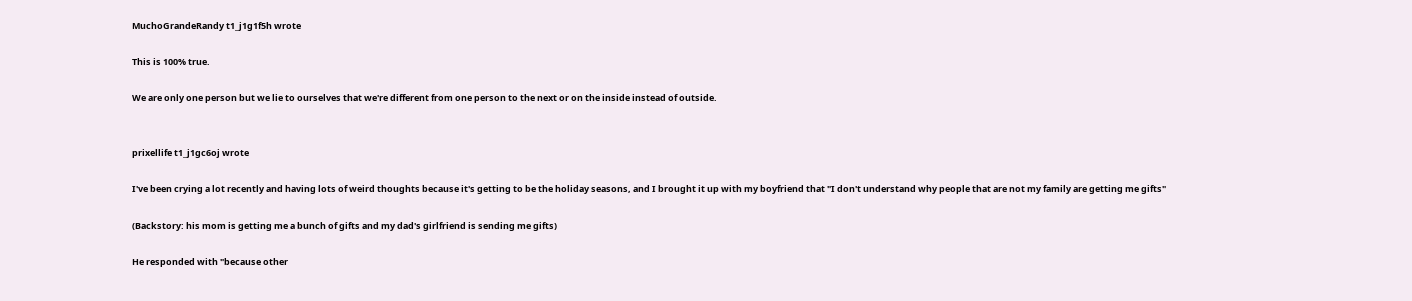MuchoGrandeRandy t1_j1g1f5h wrote

This is 100% true.

We are only one person but we lie to ourselves that we're different from one person to the next or on the inside instead of outside.


prixellife t1_j1gc6oj wrote

I've been crying a lot recently and having lots of weird thoughts because it's getting to be the holiday seasons, and I brought it up with my boyfriend that "I don't understand why people that are not my family are getting me gifts"

(Backstory: his mom is getting me a bunch of gifts and my dad's girlfriend is sending me gifts)

He responded with "because other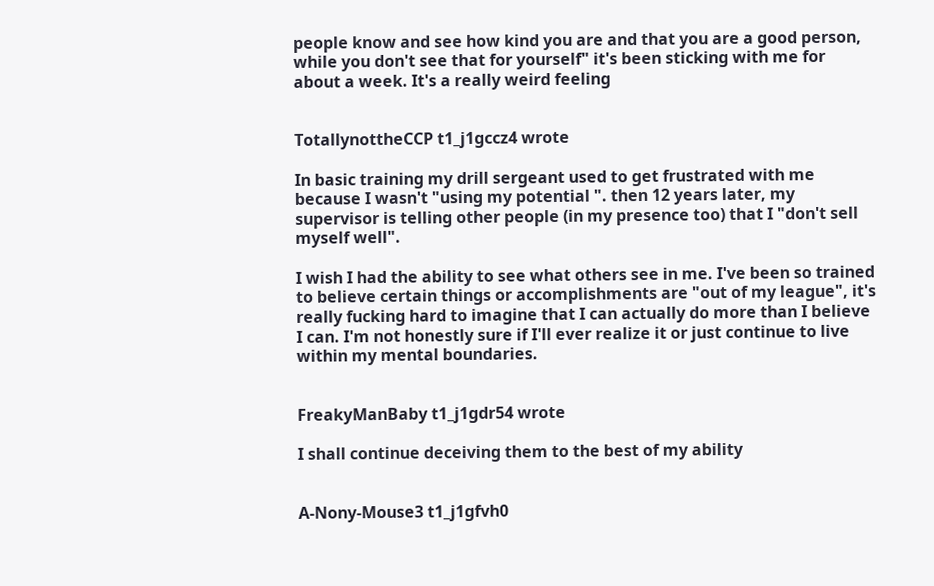people know and see how kind you are and that you are a good person, while you don't see that for yourself" it's been sticking with me for about a week. It's a really weird feeling


TotallynottheCCP t1_j1gccz4 wrote

In basic training my drill sergeant used to get frustrated with me because I wasn't "using my potential ". then 12 years later, my supervisor is telling other people (in my presence too) that I "don't sell myself well".

I wish I had the ability to see what others see in me. I've been so trained to believe certain things or accomplishments are "out of my league", it's really fucking hard to imagine that I can actually do more than I believe I can. I'm not honestly sure if I'll ever realize it or just continue to live within my mental boundaries.


FreakyManBaby t1_j1gdr54 wrote

I shall continue deceiving them to the best of my ability


A-Nony-Mouse3 t1_j1gfvh0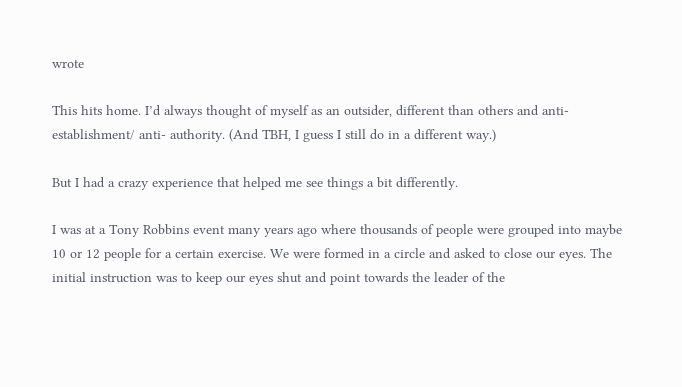wrote

This hits home. I’d always thought of myself as an outsider, different than others and anti-establishment/ anti- authority. (And TBH, I guess I still do in a different way.)

But I had a crazy experience that helped me see things a bit differently.

I was at a Tony Robbins event many years ago where thousands of people were grouped into maybe 10 or 12 people for a certain exercise. We were formed in a circle and asked to close our eyes. The initial instruction was to keep our eyes shut and point towards the leader of the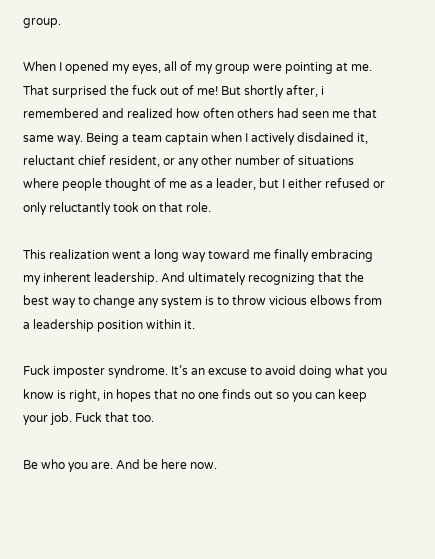group.

When I opened my eyes, all of my group were pointing at me. That surprised the fuck out of me! But shortly after, i remembered and realized how often others had seen me that same way. Being a team captain when I actively disdained it, reluctant chief resident, or any other number of situations where people thought of me as a leader, but I either refused or only reluctantly took on that role.

This realization went a long way toward me finally embracing my inherent leadership. And ultimately recognizing that the best way to change any system is to throw vicious elbows from a leadership position within it.

Fuck imposter syndrome. It’s an excuse to avoid doing what you know is right, in hopes that no one finds out so you can keep your job. Fuck that too.

Be who you are. And be here now.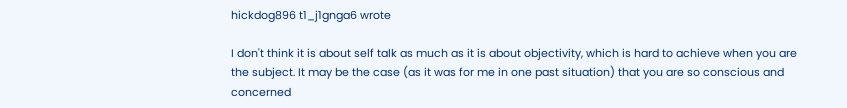hickdog896 t1_j1gnga6 wrote

I don't think it is about self talk as much as it is about objectivity, which is hard to achieve when you are the subject. It may be the case (as it was for me in one past situation) that you are so conscious and concerned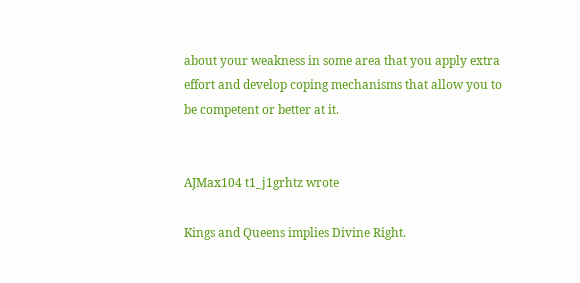about your weakness in some area that you apply extra effort and develop coping mechanisms that allow you to be competent or better at it.


AJMax104 t1_j1grhtz wrote

Kings and Queens implies Divine Right.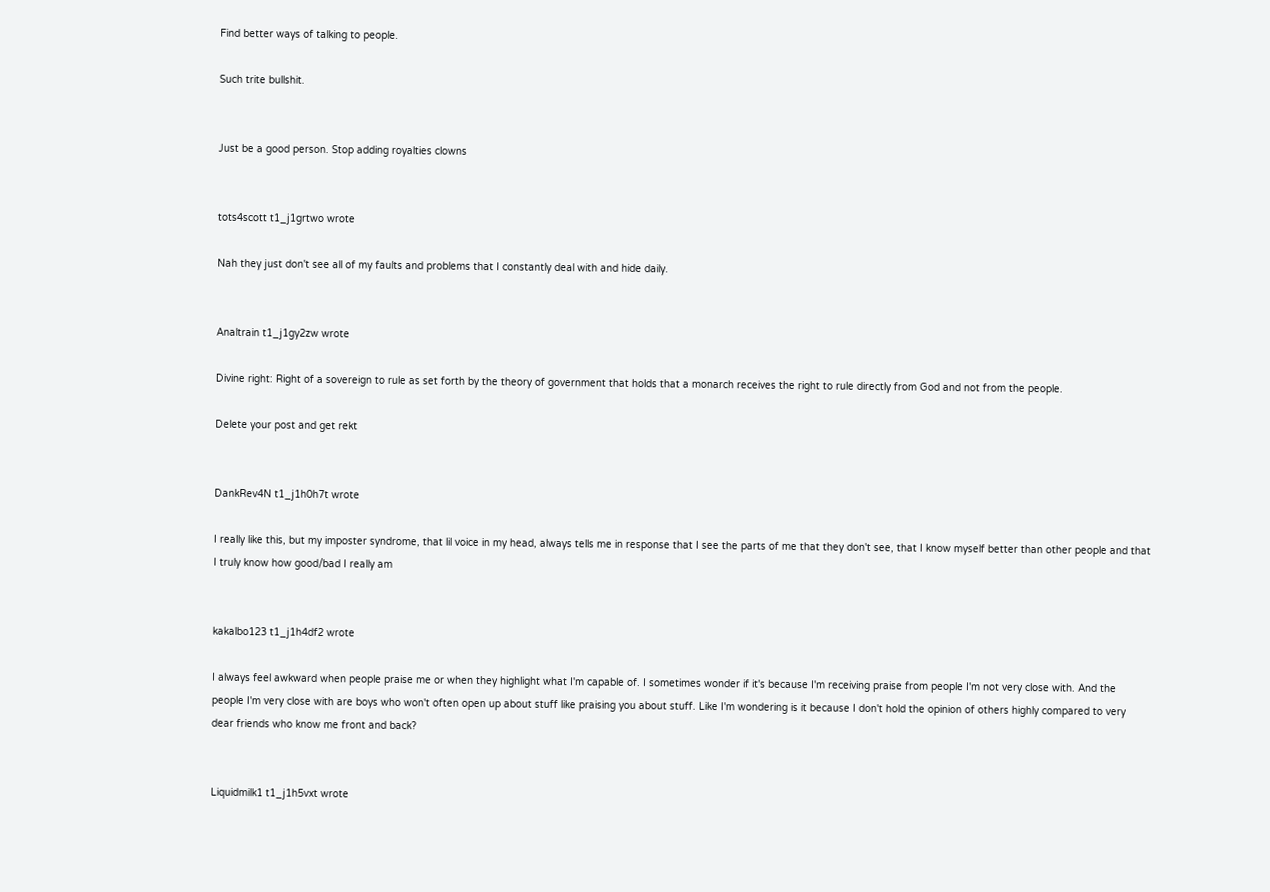Find better ways of talking to people.

Such trite bullshit.


Just be a good person. Stop adding royalties clowns


tots4scott t1_j1grtwo wrote

Nah they just don't see all of my faults and problems that I constantly deal with and hide daily.


Analtrain t1_j1gy2zw wrote

Divine right: Right of a sovereign to rule as set forth by the theory of government that holds that a monarch receives the right to rule directly from God and not from the people.

Delete your post and get rekt


DankRev4N t1_j1h0h7t wrote

I really like this, but my imposter syndrome, that lil voice in my head, always tells me in response that I see the parts of me that they don't see, that I know myself better than other people and that I truly know how good/bad I really am


kakalbo123 t1_j1h4df2 wrote

I always feel awkward when people praise me or when they highlight what I'm capable of. I sometimes wonder if it's because I'm receiving praise from people I'm not very close with. And the people I'm very close with are boys who won't often open up about stuff like praising you about stuff. Like I'm wondering is it because I don't hold the opinion of others highly compared to very dear friends who know me front and back?


Liquidmilk1 t1_j1h5vxt wrote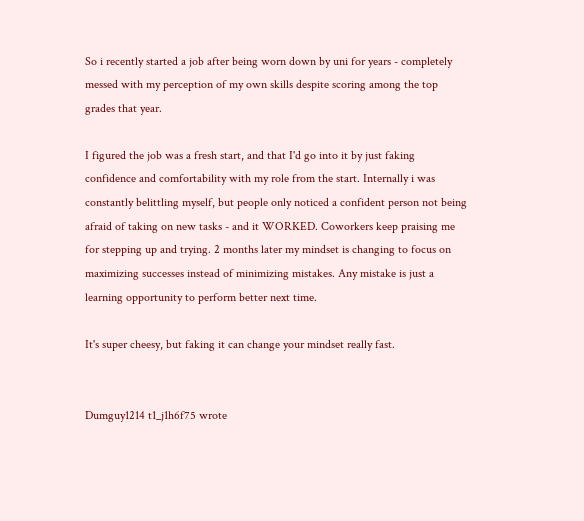So i recently started a job after being worn down by uni for years - completely messed with my perception of my own skills despite scoring among the top grades that year.

I figured the job was a fresh start, and that I'd go into it by just faking confidence and comfortability with my role from the start. Internally i was constantly belittling myself, but people only noticed a confident person not being afraid of taking on new tasks - and it WORKED. Coworkers keep praising me for stepping up and trying. 2 months later my mindset is changing to focus on maximizing successes instead of minimizing mistakes. Any mistake is just a learning opportunity to perform better next time.

It's super cheesy, but faking it can change your mindset really fast.


Dumguy1214 t1_j1h6f75 wrote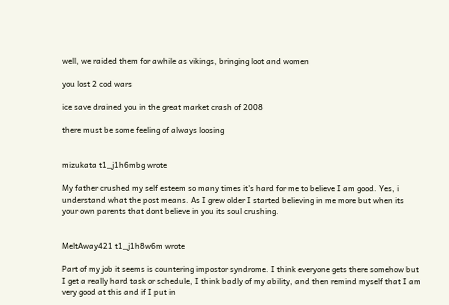well, we raided them for awhile as vikings, bringing loot and women

you lost 2 cod wars

ice save drained you in the great market crash of 2008

there must be some feeling of always loosing


mizukata t1_j1h6mbg wrote

My father crushed my self esteem so many times it's hard for me to believe I am good. Yes, i understand what the post means. As I grew older I started believing in me more but when its your own parents that dont believe in you its soul crushing.


MeltAway421 t1_j1h8w6m wrote

Part of my job it seems is countering impostor syndrome. I think everyone gets there somehow but I get a really hard task or schedule, I think badly of my ability, and then remind myself that I am very good at this and if I put in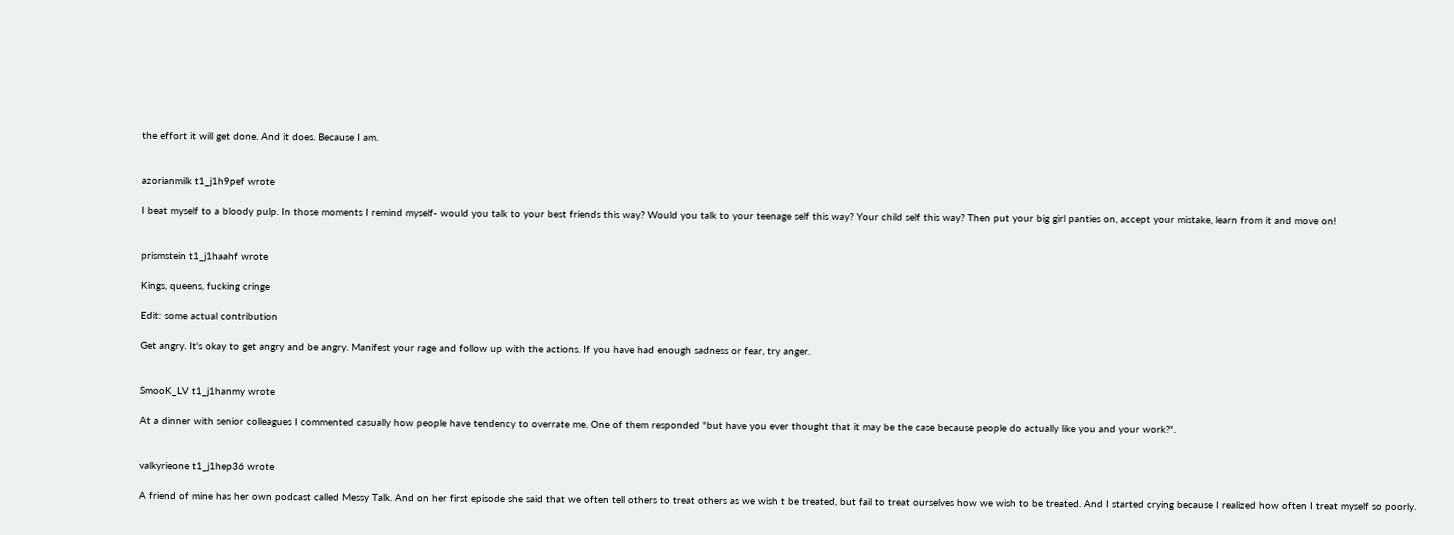the effort it will get done. And it does. Because I am.


azorianmilk t1_j1h9pef wrote

I beat myself to a bloody pulp. In those moments I remind myself- would you talk to your best friends this way? Would you talk to your teenage self this way? Your child self this way? Then put your big girl panties on, accept your mistake, learn from it and move on!


prismstein t1_j1haahf wrote

Kings, queens, fucking cringe

Edit: some actual contribution

Get angry. It's okay to get angry and be angry. Manifest your rage and follow up with the actions. If you have had enough sadness or fear, try anger.


SmooK_LV t1_j1hanmy wrote

At a dinner with senior colleagues I commented casually how people have tendency to overrate me. One of them responded "but have you ever thought that it may be the case because people do actually like you and your work?".


valkyrieone t1_j1hep36 wrote

A friend of mine has her own podcast called Messy Talk. And on her first episode she said that we often tell others to treat others as we wish t be treated, but fail to treat ourselves how we wish to be treated. And I started crying because I realized how often I treat myself so poorly.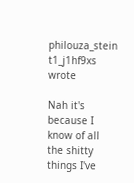philouza_stein t1_j1hf9xs wrote

Nah it's because I know of all the shitty things I've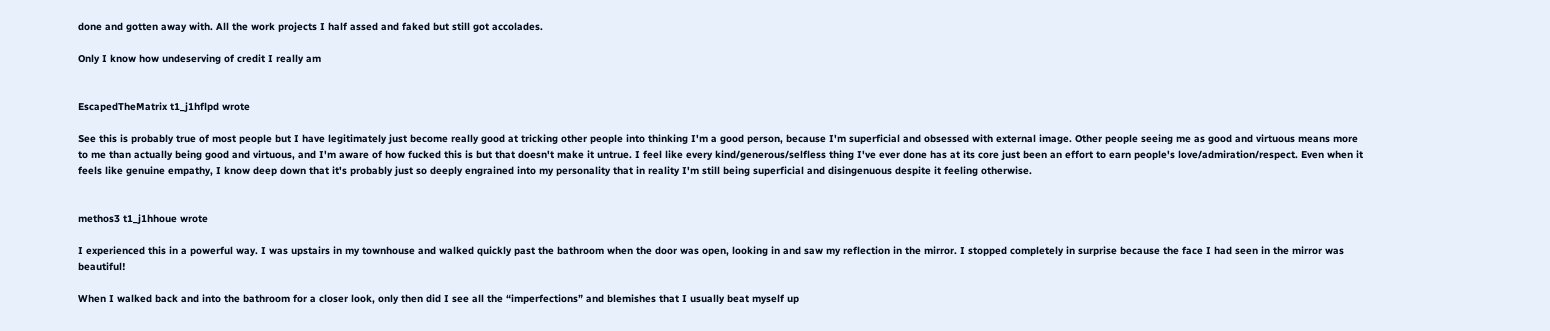done and gotten away with. All the work projects I half assed and faked but still got accolades.

Only I know how undeserving of credit I really am


EscapedTheMatrix t1_j1hflpd wrote

See this is probably true of most people but I have legitimately just become really good at tricking other people into thinking I'm a good person, because I'm superficial and obsessed with external image. Other people seeing me as good and virtuous means more to me than actually being good and virtuous, and I'm aware of how fucked this is but that doesn't make it untrue. I feel like every kind/generous/selfless thing I've ever done has at its core just been an effort to earn people's love/admiration/respect. Even when it feels like genuine empathy, I know deep down that it's probably just so deeply engrained into my personality that in reality I'm still being superficial and disingenuous despite it feeling otherwise.


methos3 t1_j1hhoue wrote

I experienced this in a powerful way. I was upstairs in my townhouse and walked quickly past the bathroom when the door was open, looking in and saw my reflection in the mirror. I stopped completely in surprise because the face I had seen in the mirror was beautiful!

When I walked back and into the bathroom for a closer look, only then did I see all the “imperfections” and blemishes that I usually beat myself up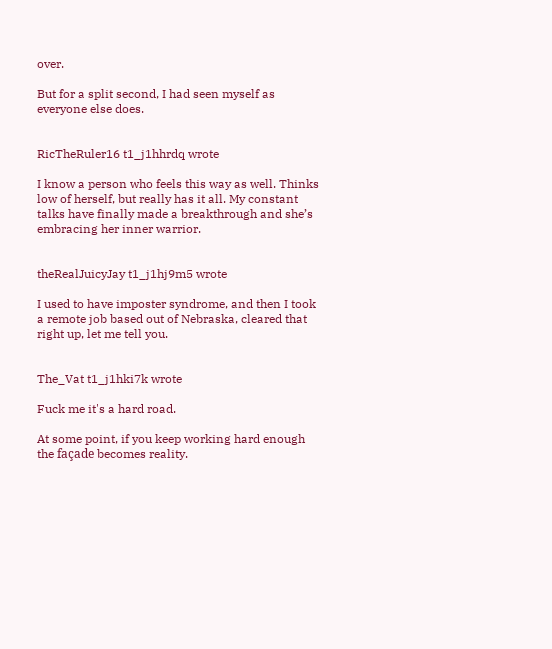over.

But for a split second, I had seen myself as everyone else does.


RicTheRuler16 t1_j1hhrdq wrote

I know a person who feels this way as well. Thinks low of herself, but really has it all. My constant talks have finally made a breakthrough and she’s embracing her inner warrior.


theRealJuicyJay t1_j1hj9m5 wrote

I used to have imposter syndrome, and then I took a remote job based out of Nebraska, cleared that right up, let me tell you.


The_Vat t1_j1hki7k wrote

Fuck me it's a hard road.

At some point, if you keep working hard enough the façade becomes reality.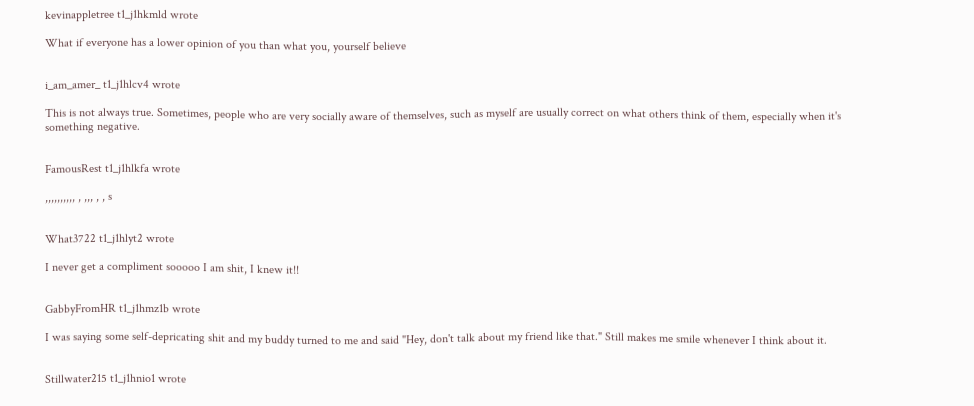kevinappletree t1_j1hkmld wrote

What if everyone has a lower opinion of you than what you, yourself believe


i_am_amer_ t1_j1hlcv4 wrote

This is not always true. Sometimes, people who are very socially aware of themselves, such as myself are usually correct on what others think of them, especially when it's something negative.


FamousRest t1_j1hlkfa wrote

,,,,,,,,,, , ,,, , , s


What3722 t1_j1hlyt2 wrote

I never get a compliment sooooo I am shit, I knew it!!


GabbyFromHR t1_j1hmz1b wrote

I was saying some self-depricating shit and my buddy turned to me and said "Hey, don't talk about my friend like that." Still makes me smile whenever I think about it.


Stillwater215 t1_j1hnio1 wrote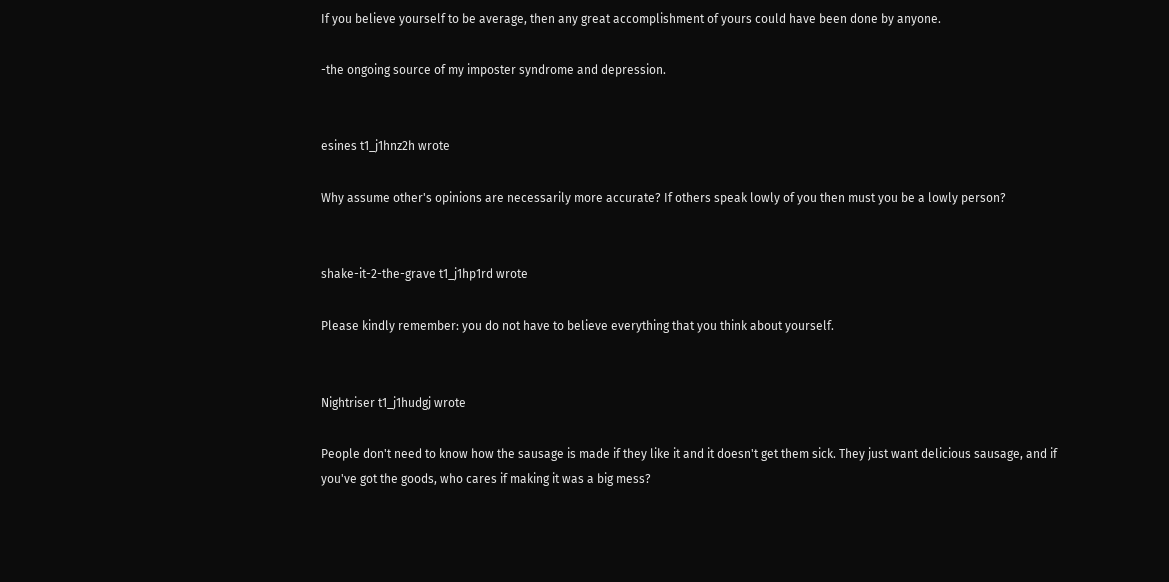If you believe yourself to be average, then any great accomplishment of yours could have been done by anyone.

-the ongoing source of my imposter syndrome and depression.


esines t1_j1hnz2h wrote

Why assume other's opinions are necessarily more accurate? If others speak lowly of you then must you be a lowly person?


shake-it-2-the-grave t1_j1hp1rd wrote

Please kindly remember: you do not have to believe everything that you think about yourself.


Nightriser t1_j1hudgj wrote

People don't need to know how the sausage is made if they like it and it doesn't get them sick. They just want delicious sausage, and if you've got the goods, who cares if making it was a big mess?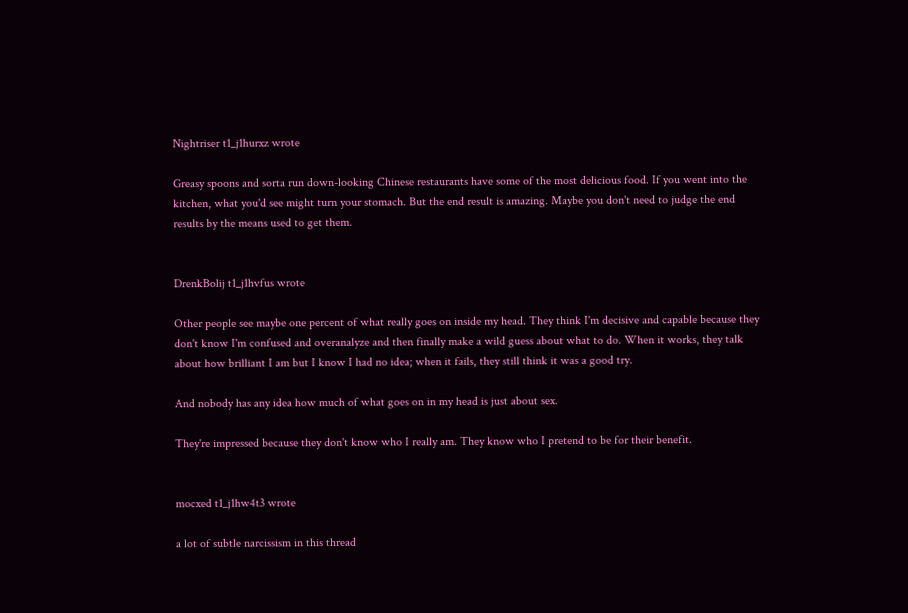Nightriser t1_j1hurxz wrote

Greasy spoons and sorta run down-looking Chinese restaurants have some of the most delicious food. If you went into the kitchen, what you'd see might turn your stomach. But the end result is amazing. Maybe you don't need to judge the end results by the means used to get them.


DrenkBolij t1_j1hvfus wrote

Other people see maybe one percent of what really goes on inside my head. They think I'm decisive and capable because they don't know I'm confused and overanalyze and then finally make a wild guess about what to do. When it works, they talk about how brilliant I am but I know I had no idea; when it fails, they still think it was a good try.

And nobody has any idea how much of what goes on in my head is just about sex.

They're impressed because they don't know who I really am. They know who I pretend to be for their benefit.


mocxed t1_j1hw4t3 wrote

a lot of subtle narcissism in this thread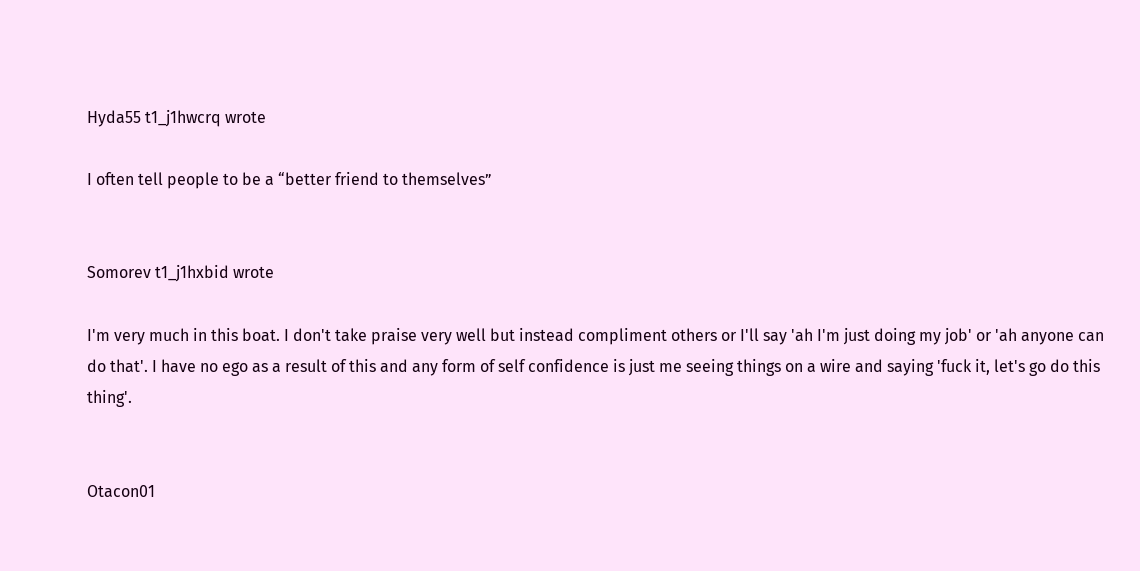Hyda55 t1_j1hwcrq wrote

I often tell people to be a “better friend to themselves”


Somorev t1_j1hxbid wrote

I'm very much in this boat. I don't take praise very well but instead compliment others or I'll say 'ah I'm just doing my job' or 'ah anyone can do that'. I have no ego as a result of this and any form of self confidence is just me seeing things on a wire and saying 'fuck it, let's go do this thing'.


Otacon01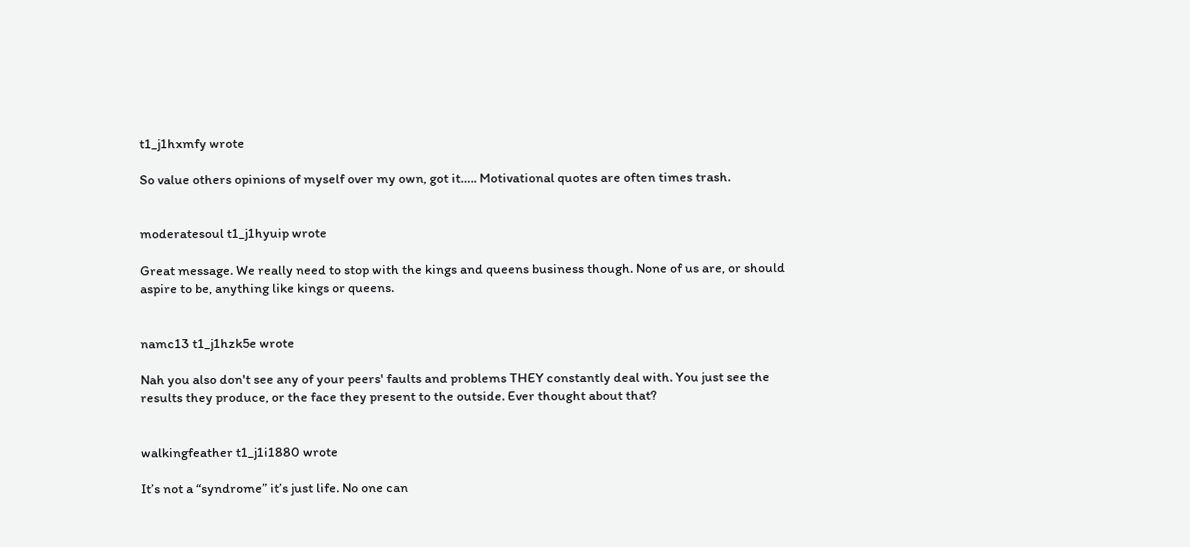t1_j1hxmfy wrote

So value others opinions of myself over my own, got it….. Motivational quotes are often times trash.


moderatesoul t1_j1hyuip wrote

Great message. We really need to stop with the kings and queens business though. None of us are, or should aspire to be, anything like kings or queens.


namc13 t1_j1hzk5e wrote

Nah you also don't see any of your peers' faults and problems THEY constantly deal with. You just see the results they produce, or the face they present to the outside. Ever thought about that?


walkingfeather t1_j1i1880 wrote

It’s not a “syndrome” it’s just life. No one can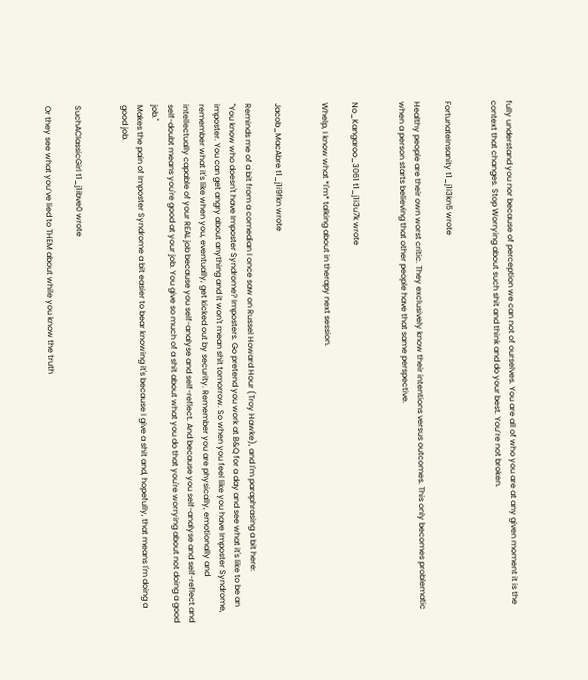fully understand you nor because of perception we can not of ourselves. You are all of who you are at any given moment it is the context that changes. Stop Worrying about such shit and think and do your best. You’re not broken.


FortunateInsanity t1_j1i3kn5 wrote

Healthy people are their own worst critic. They exclusively know their intentions versus outcomes. This only becomes problematic when a person starts believing that other people have that same perspective.


No_Kangaroo_3061 t1_j1i3u7k wrote

Whelp, I know what *I'm* talking about in therapy next session.


Jacob_MacAbre t1_j1i9fkn wrote

Reminds me of a bit from a comedian I once saw on Russel Howard Hour (Troy Hawke), and I'm paraphrasing a bit here:
"You know who doesn't have Imposter Syndrome? Imposters. Go pretend you work at B&Q for a day and see what it's like to be an imposter. You can get angry about anything and it won't mean shit tomorrow. So when you feel like you have Imposter Syndrome, remember what it's like when you, eventually, get kicked out by security. Remember you are physically, emotionally and intellectually capable of your REAL job because you self-analyse and self-reflect. And because you self-analyse and self-reflect and self-doubt means you're good at your job. You give so much of a shit about what you do that you're worrying about not doing a good job."
Makes the pain of Imposter Syndrome a bit easier to bear knowing it's because I give a shit and, hopefully, that means I'm doing a good job.


SuchAClassicGirl t1_j1ibve0 wrote

Or they see what you’ve lied to THEM about while you know the truth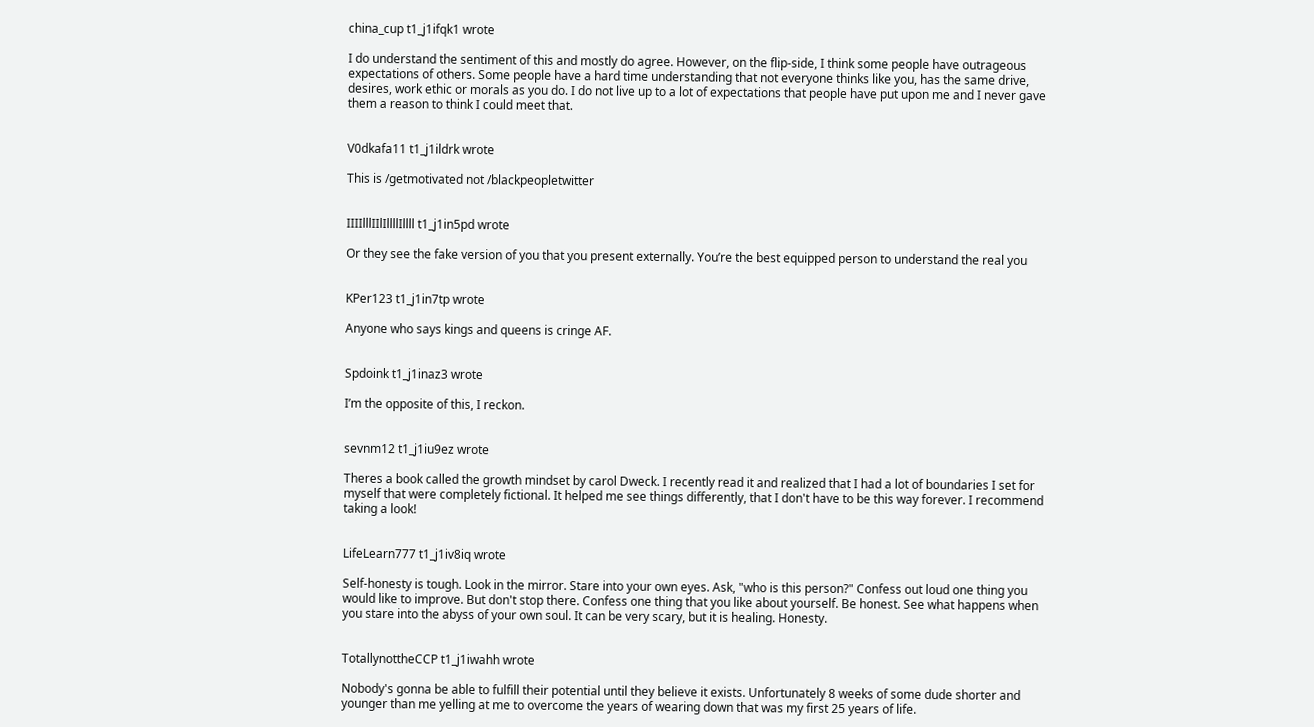china_cup t1_j1ifqk1 wrote

I do understand the sentiment of this and mostly do agree. However, on the flip-side, I think some people have outrageous expectations of others. Some people have a hard time understanding that not everyone thinks like you, has the same drive, desires, work ethic or morals as you do. I do not live up to a lot of expectations that people have put upon me and I never gave them a reason to think I could meet that.


V0dkafa11 t1_j1ildrk wrote

This is /getmotivated not /blackpeopletwitter


IIIIlllIIlIllllIllll t1_j1in5pd wrote

Or they see the fake version of you that you present externally. You’re the best equipped person to understand the real you


KPer123 t1_j1in7tp wrote

Anyone who says kings and queens is cringe AF.


Spdoink t1_j1inaz3 wrote

I’m the opposite of this, I reckon.


sevnm12 t1_j1iu9ez wrote

Theres a book called the growth mindset by carol Dweck. I recently read it and realized that I had a lot of boundaries I set for myself that were completely fictional. It helped me see things differently, that I don't have to be this way forever. I recommend taking a look!


LifeLearn777 t1_j1iv8iq wrote

Self-honesty is tough. Look in the mirror. Stare into your own eyes. Ask, "who is this person?" Confess out loud one thing you would like to improve. But don't stop there. Confess one thing that you like about yourself. Be honest. See what happens when you stare into the abyss of your own soul. It can be very scary, but it is healing. Honesty.


TotallynottheCCP t1_j1iwahh wrote

Nobody's gonna be able to fulfill their potential until they believe it exists. Unfortunately 8 weeks of some dude shorter and younger than me yelling at me to overcome the years of wearing down that was my first 25 years of life.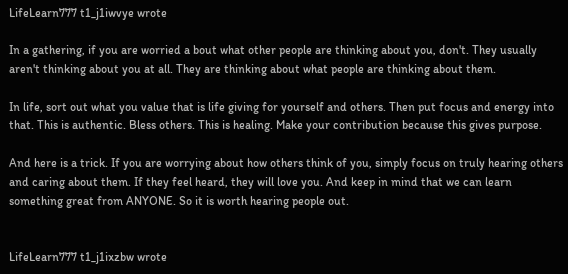LifeLearn777 t1_j1iwvye wrote

In a gathering, if you are worried a bout what other people are thinking about you, don't. They usually aren't thinking about you at all. They are thinking about what people are thinking about them.

In life, sort out what you value that is life giving for yourself and others. Then put focus and energy into that. This is authentic. Bless others. This is healing. Make your contribution because this gives purpose.

And here is a trick. If you are worrying about how others think of you, simply focus on truly hearing others and caring about them. If they feel heard, they will love you. And keep in mind that we can learn something great from ANYONE. So it is worth hearing people out.


LifeLearn777 t1_j1ixzbw wrote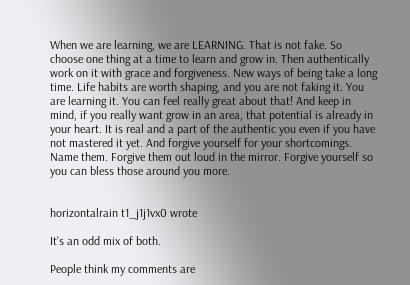When we are learning, we are LEARNING. That is not fake. So choose one thing at a time to learn and grow in. Then authentically work on it with grace and forgiveness. New ways of being take a long time. Life habits are worth shaping, and you are not faking it. You are learning it. You can feel really great about that! And keep in mind, if you really want grow in an area, that potential is already in your heart. It is real and a part of the authentic you even if you have not mastered it yet. And forgive yourself for your shortcomings. Name them. Forgive them out loud in the mirror. Forgive yourself so you can bless those around you more.


horizontalrain t1_j1j1vx0 wrote

It's an odd mix of both.

People think my comments are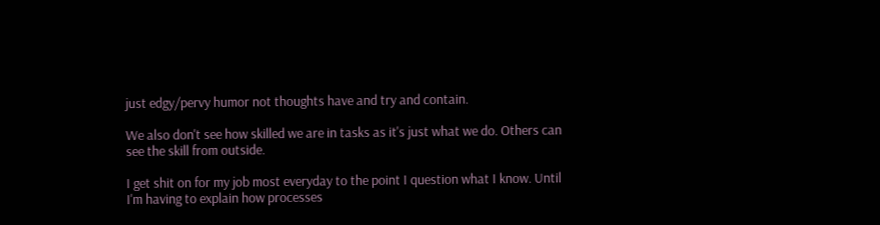just edgy/pervy humor not thoughts have and try and contain.

We also don't see how skilled we are in tasks as it's just what we do. Others can see the skill from outside.

I get shit on for my job most everyday to the point I question what I know. Until I'm having to explain how processes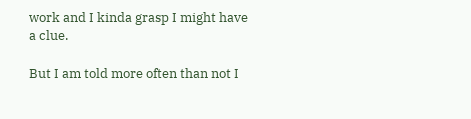work and I kinda grasp I might have a clue.

But I am told more often than not I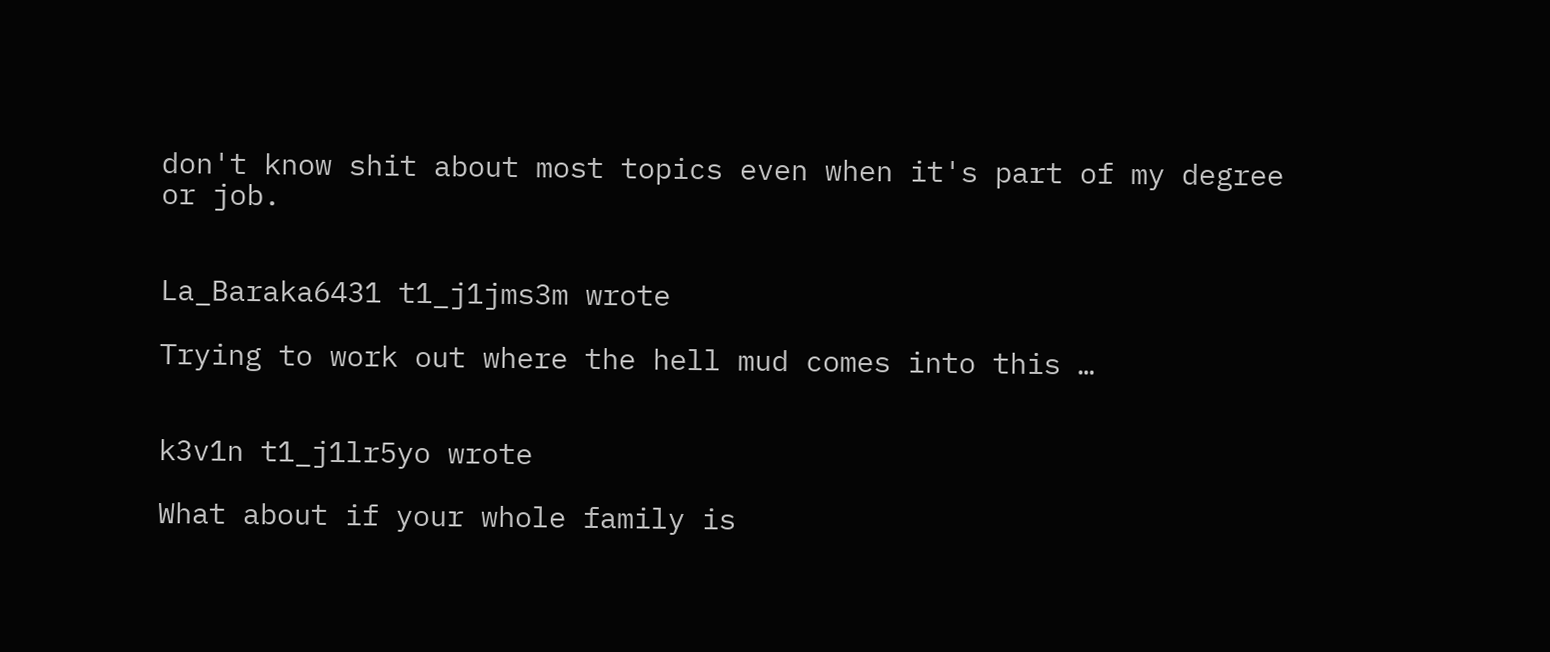don't know shit about most topics even when it's part of my degree or job.


La_Baraka6431 t1_j1jms3m wrote

Trying to work out where the hell mud comes into this …


k3v1n t1_j1lr5yo wrote

What about if your whole family is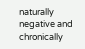naturally negative and chronically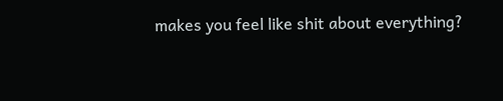makes you feel like shit about everything?